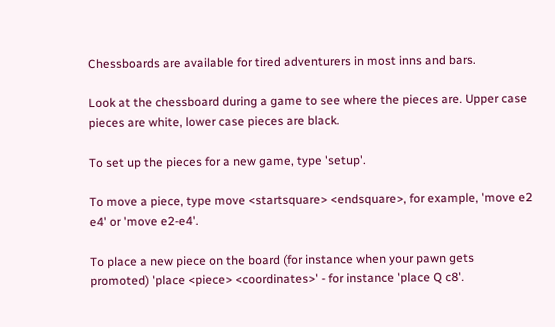Chessboards are available for tired adventurers in most inns and bars.

Look at the chessboard during a game to see where the pieces are. Upper case pieces are white, lower case pieces are black.

To set up the pieces for a new game, type 'setup'.

To move a piece, type move <startsquare> <endsquare>, for example, 'move e2 e4' or 'move e2-e4'.

To place a new piece on the board (for instance when your pawn gets promoted) 'place <piece> <coordinates>' - for instance 'place Q c8'.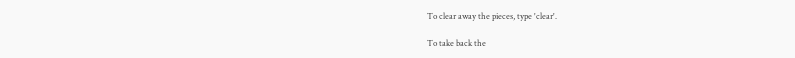To clear away the pieces, type 'clear'.

To take back the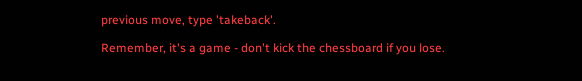previous move, type 'takeback'.

Remember, it's a game - don't kick the chessboard if you lose.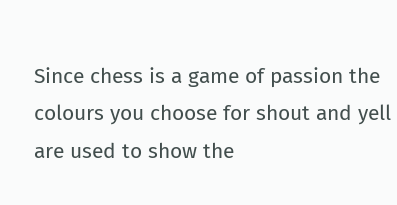Since chess is a game of passion the colours you choose for shout and yell are used to show the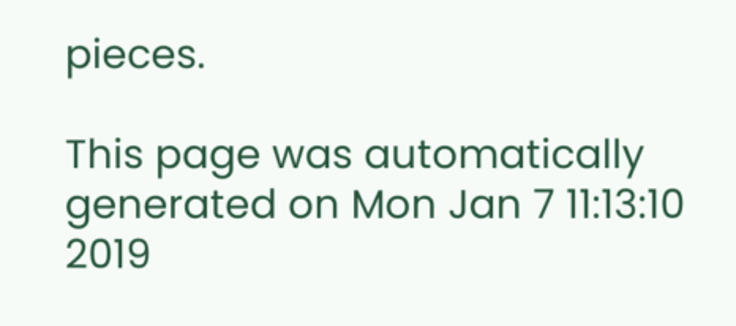pieces.

This page was automatically generated on Mon Jan 7 11:13:10 2019